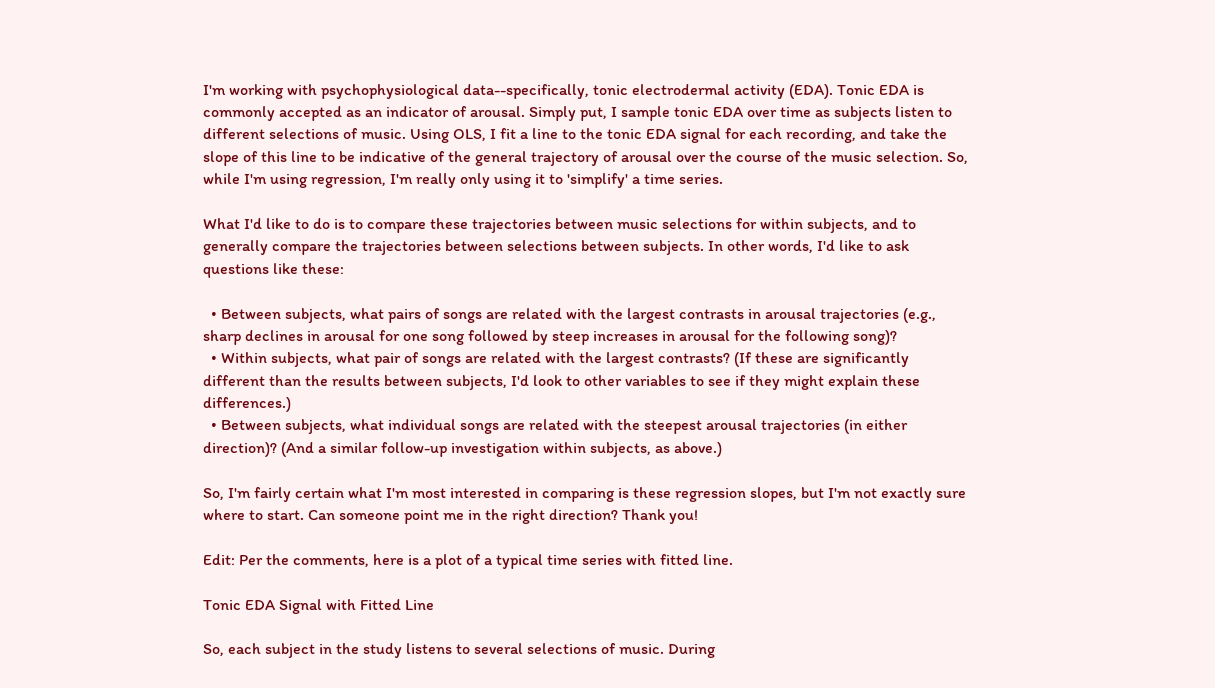I'm working with psychophysiological data--specifically, tonic electrodermal activity (EDA). Tonic EDA is commonly accepted as an indicator of arousal. Simply put, I sample tonic EDA over time as subjects listen to different selections of music. Using OLS, I fit a line to the tonic EDA signal for each recording, and take the slope of this line to be indicative of the general trajectory of arousal over the course of the music selection. So, while I'm using regression, I'm really only using it to 'simplify' a time series.

What I'd like to do is to compare these trajectories between music selections for within subjects, and to generally compare the trajectories between selections between subjects. In other words, I'd like to ask questions like these:

  • Between subjects, what pairs of songs are related with the largest contrasts in arousal trajectories (e.g., sharp declines in arousal for one song followed by steep increases in arousal for the following song)?
  • Within subjects, what pair of songs are related with the largest contrasts? (If these are significantly different than the results between subjects, I'd look to other variables to see if they might explain these differences.)
  • Between subjects, what individual songs are related with the steepest arousal trajectories (in either direction)? (And a similar follow-up investigation within subjects, as above.)

So, I'm fairly certain what I'm most interested in comparing is these regression slopes, but I'm not exactly sure where to start. Can someone point me in the right direction? Thank you!

Edit: Per the comments, here is a plot of a typical time series with fitted line.

Tonic EDA Signal with Fitted Line

So, each subject in the study listens to several selections of music. During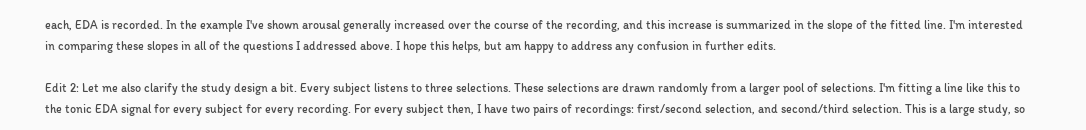each, EDA is recorded. In the example I've shown arousal generally increased over the course of the recording, and this increase is summarized in the slope of the fitted line. I'm interested in comparing these slopes in all of the questions I addressed above. I hope this helps, but am happy to address any confusion in further edits.

Edit 2: Let me also clarify the study design a bit. Every subject listens to three selections. These selections are drawn randomly from a larger pool of selections. I'm fitting a line like this to the tonic EDA signal for every subject for every recording. For every subject then, I have two pairs of recordings: first/second selection, and second/third selection. This is a large study, so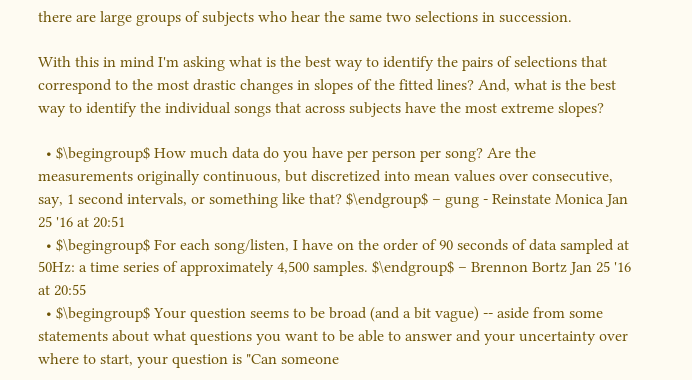there are large groups of subjects who hear the same two selections in succession.

With this in mind I'm asking what is the best way to identify the pairs of selections that correspond to the most drastic changes in slopes of the fitted lines? And, what is the best way to identify the individual songs that across subjects have the most extreme slopes?

  • $\begingroup$ How much data do you have per person per song? Are the measurements originally continuous, but discretized into mean values over consecutive, say, 1 second intervals, or something like that? $\endgroup$ – gung - Reinstate Monica Jan 25 '16 at 20:51
  • $\begingroup$ For each song/listen, I have on the order of 90 seconds of data sampled at 50Hz: a time series of approximately 4,500 samples. $\endgroup$ – Brennon Bortz Jan 25 '16 at 20:55
  • $\begingroup$ Your question seems to be broad (and a bit vague) -- aside from some statements about what questions you want to be able to answer and your uncertainty over where to start, your question is "Can someone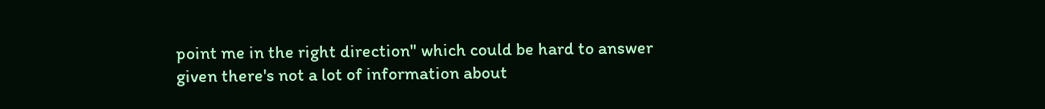point me in the right direction" which could be hard to answer given there's not a lot of information about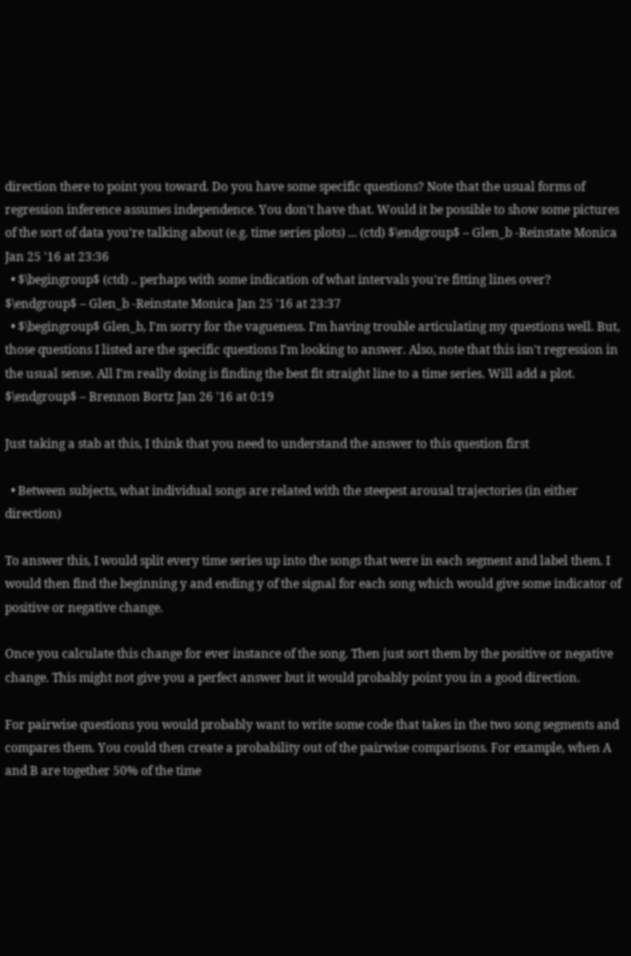direction there to point you toward. Do you have some specific questions? Note that the usual forms of regression inference assumes independence. You don't have that. Would it be possible to show some pictures of the sort of data you're talking about (e.g. time series plots) ... (ctd) $\endgroup$ – Glen_b -Reinstate Monica Jan 25 '16 at 23:36
  • $\begingroup$ (ctd) .. perhaps with some indication of what intervals you're fitting lines over? $\endgroup$ – Glen_b -Reinstate Monica Jan 25 '16 at 23:37
  • $\begingroup$ Glen_b, I'm sorry for the vagueness. I'm having trouble articulating my questions well. But, those questions I listed are the specific questions I'm looking to answer. Also, note that this isn't regression in the usual sense. All I'm really doing is finding the best fit straight line to a time series. Will add a plot. $\endgroup$ – Brennon Bortz Jan 26 '16 at 0:19

Just taking a stab at this, I think that you need to understand the answer to this question first

  • Between subjects, what individual songs are related with the steepest arousal trajectories (in either direction)

To answer this, I would split every time series up into the songs that were in each segment and label them. I would then find the beginning y and ending y of the signal for each song which would give some indicator of positive or negative change.

Once you calculate this change for ever instance of the song. Then just sort them by the positive or negative change. This might not give you a perfect answer but it would probably point you in a good direction.

For pairwise questions you would probably want to write some code that takes in the two song segments and compares them. You could then create a probability out of the pairwise comparisons. For example, when A and B are together 50% of the time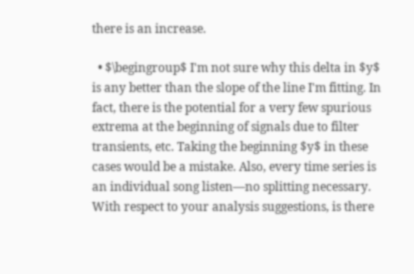there is an increase.

  • $\begingroup$ I'm not sure why this delta in $y$ is any better than the slope of the line I'm fitting. In fact, there is the potential for a very few spurious extrema at the beginning of signals due to filter transients, etc. Taking the beginning $y$ in these cases would be a mistake. Also, every time series is an individual song listen—no splitting necessary. With respect to your analysis suggestions, is there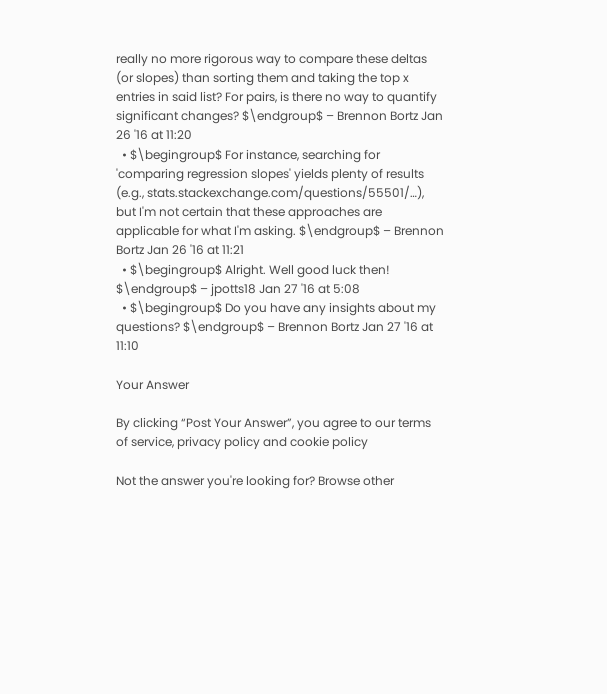really no more rigorous way to compare these deltas (or slopes) than sorting them and taking the top x entries in said list? For pairs, is there no way to quantify significant changes? $\endgroup$ – Brennon Bortz Jan 26 '16 at 11:20
  • $\begingroup$ For instance, searching for 'comparing regression slopes' yields plenty of results (e.g., stats.stackexchange.com/questions/55501/…), but I'm not certain that these approaches are applicable for what I'm asking. $\endgroup$ – Brennon Bortz Jan 26 '16 at 11:21
  • $\begingroup$ Alright. Well good luck then! $\endgroup$ – jpotts18 Jan 27 '16 at 5:08
  • $\begingroup$ Do you have any insights about my questions? $\endgroup$ – Brennon Bortz Jan 27 '16 at 11:10

Your Answer

By clicking “Post Your Answer”, you agree to our terms of service, privacy policy and cookie policy

Not the answer you're looking for? Browse other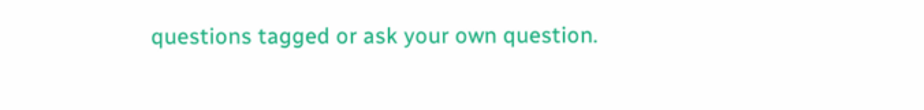questions tagged or ask your own question.